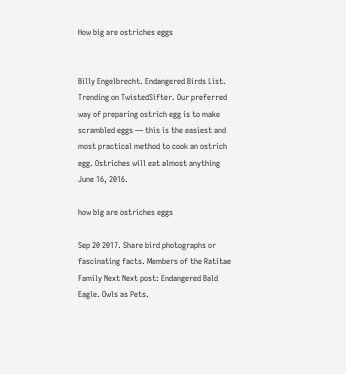How big are ostriches eggs


Billy Engelbrecht. Endangered Birds List. Trending on TwistedSifter. Our preferred way of preparing ostrich egg is to make scrambled eggs — this is the easiest and most practical method to cook an ostrich egg. Ostriches will eat almost anything June 16, 2016.

how big are ostriches eggs

Sep 20 2017. Share bird photographs or fascinating facts. Members of the Ratitae Family Next Next post: Endangered Bald Eagle. Owls as Pets.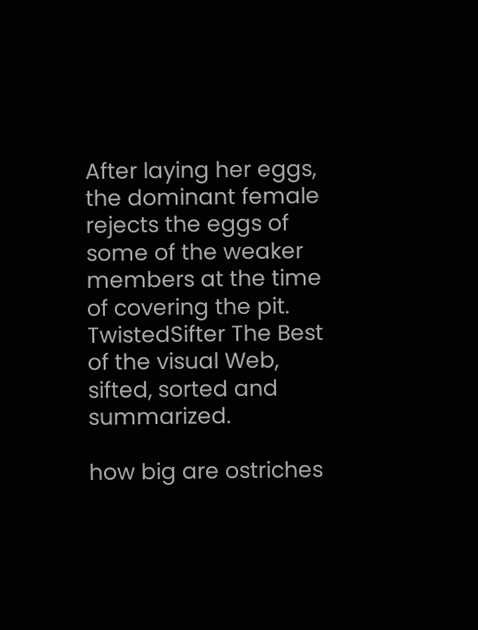After laying her eggs, the dominant female rejects the eggs of some of the weaker members at the time of covering the pit. TwistedSifter The Best of the visual Web, sifted, sorted and summarized.

how big are ostriches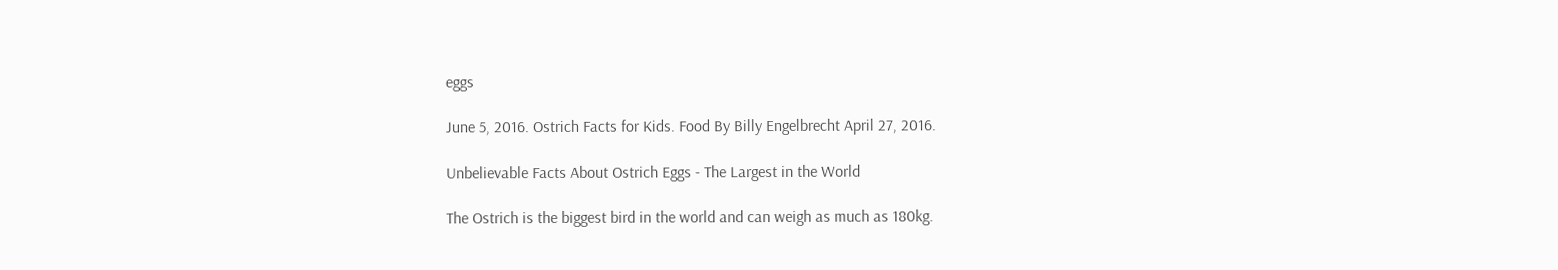eggs

June 5, 2016. Ostrich Facts for Kids. Food By Billy Engelbrecht April 27, 2016.

Unbelievable Facts About Ostrich Eggs - The Largest in the World

The Ostrich is the biggest bird in the world and can weigh as much as 180kg.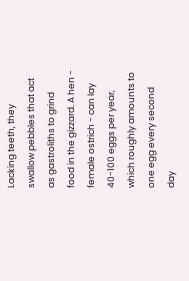Lacking teeth, they swallow pebbles that act as gastroliths to grind food in the gizzard. A hen - female ostrich - can lay 40-100 eggs per year, which roughly amounts to one egg every second day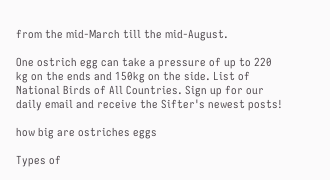from the mid-March till the mid-August.

One ostrich egg can take a pressure of up to 220 kg on the ends and 150kg on the side. List of National Birds of All Countries. Sign up for our daily email and receive the Sifter's newest posts!

how big are ostriches eggs

Types of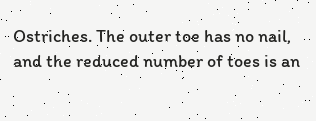Ostriches. The outer toe has no nail, and the reduced number of toes is an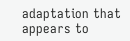adaptation that appears to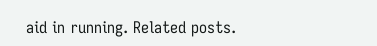aid in running. Related posts.